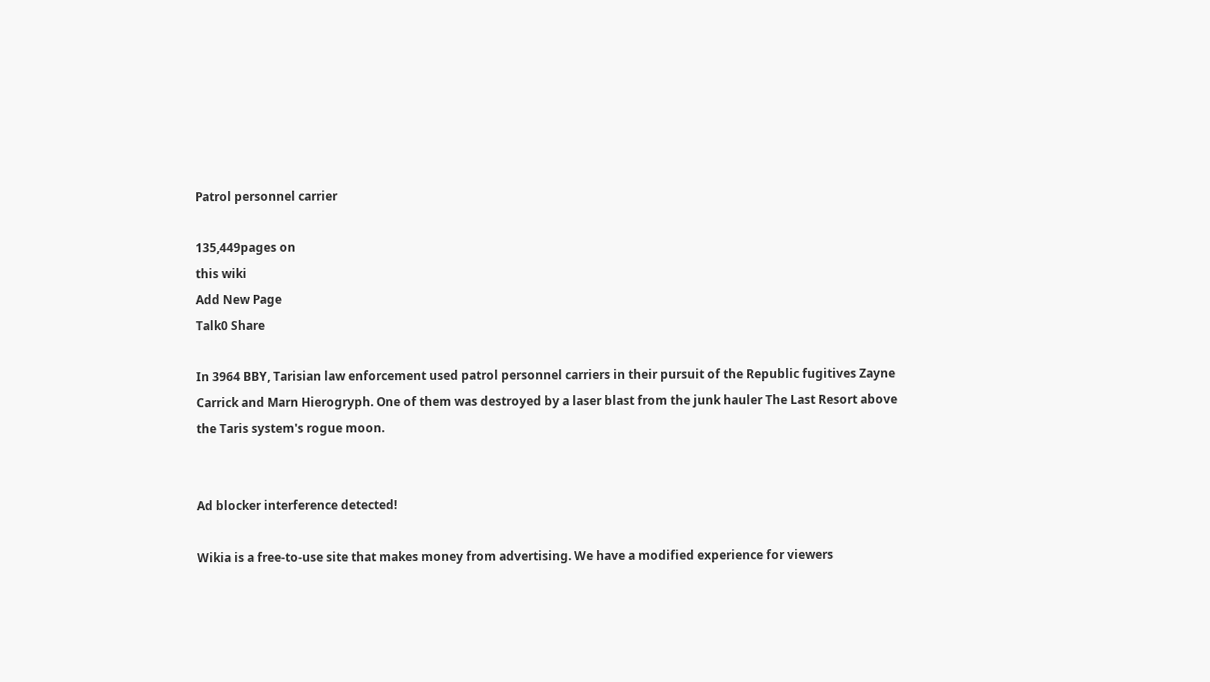Patrol personnel carrier

135,449pages on
this wiki
Add New Page
Talk0 Share

In 3964 BBY, Tarisian law enforcement used patrol personnel carriers in their pursuit of the Republic fugitives Zayne Carrick and Marn Hierogryph. One of them was destroyed by a laser blast from the junk hauler The Last Resort above the Taris system's rogue moon.


Ad blocker interference detected!

Wikia is a free-to-use site that makes money from advertising. We have a modified experience for viewers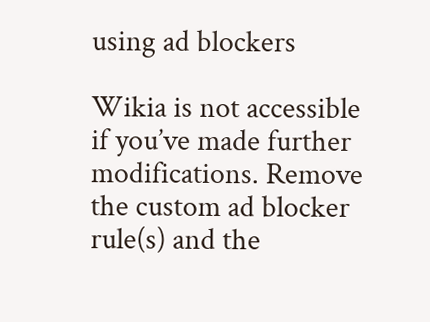using ad blockers

Wikia is not accessible if you’ve made further modifications. Remove the custom ad blocker rule(s) and the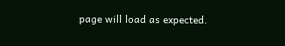page will load as expected.